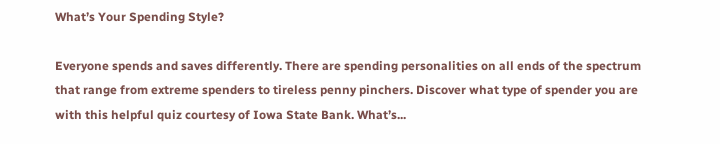What’s Your Spending Style?

Everyone spends and saves differently. There are spending personalities on all ends of the spectrum that range from extreme spenders to tireless penny pinchers. Discover what type of spender you are with this helpful quiz courtesy of Iowa State Bank. What’s...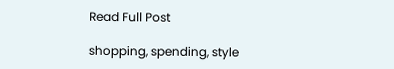Read Full Post

shopping, spending, style